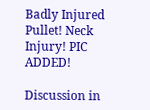Badly Injured Pullet! Neck Injury! PIC ADDED!

Discussion in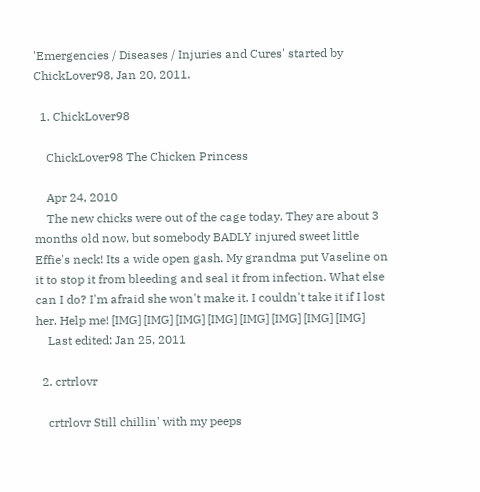'Emergencies / Diseases / Injuries and Cures' started by ChickLover98, Jan 20, 2011.

  1. ChickLover98

    ChickLover98 The Chicken Princess

    Apr 24, 2010
    The new chicks were out of the cage today. They are about 3 months old now, but somebody BADLY injured sweet little Effie's neck! Its a wide open gash. My grandma put Vaseline on it to stop it from bleeding and seal it from infection. What else can I do? I'm afraid she won't make it. I couldn't take it if I lost her. Help me! [IMG] [IMG] [IMG] [IMG] [IMG] [IMG] [IMG] [IMG]
    Last edited: Jan 25, 2011

  2. crtrlovr

    crtrlovr Still chillin' with my peeps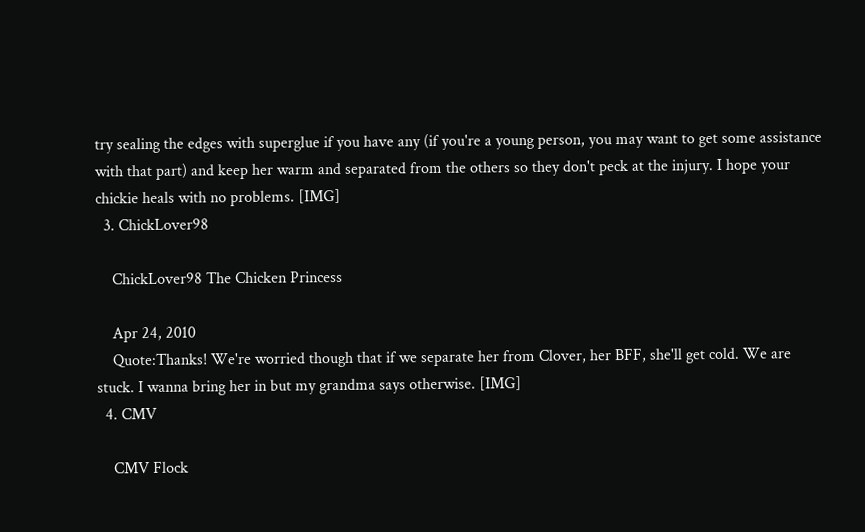try sealing the edges with superglue if you have any (if you're a young person, you may want to get some assistance with that part) and keep her warm and separated from the others so they don't peck at the injury. I hope your chickie heals with no problems. [IMG]
  3. ChickLover98

    ChickLover98 The Chicken Princess

    Apr 24, 2010
    Quote:Thanks! We're worried though that if we separate her from Clover, her BFF, she'll get cold. We are stuck. I wanna bring her in but my grandma says otherwise. [IMG]
  4. CMV

    CMV Flock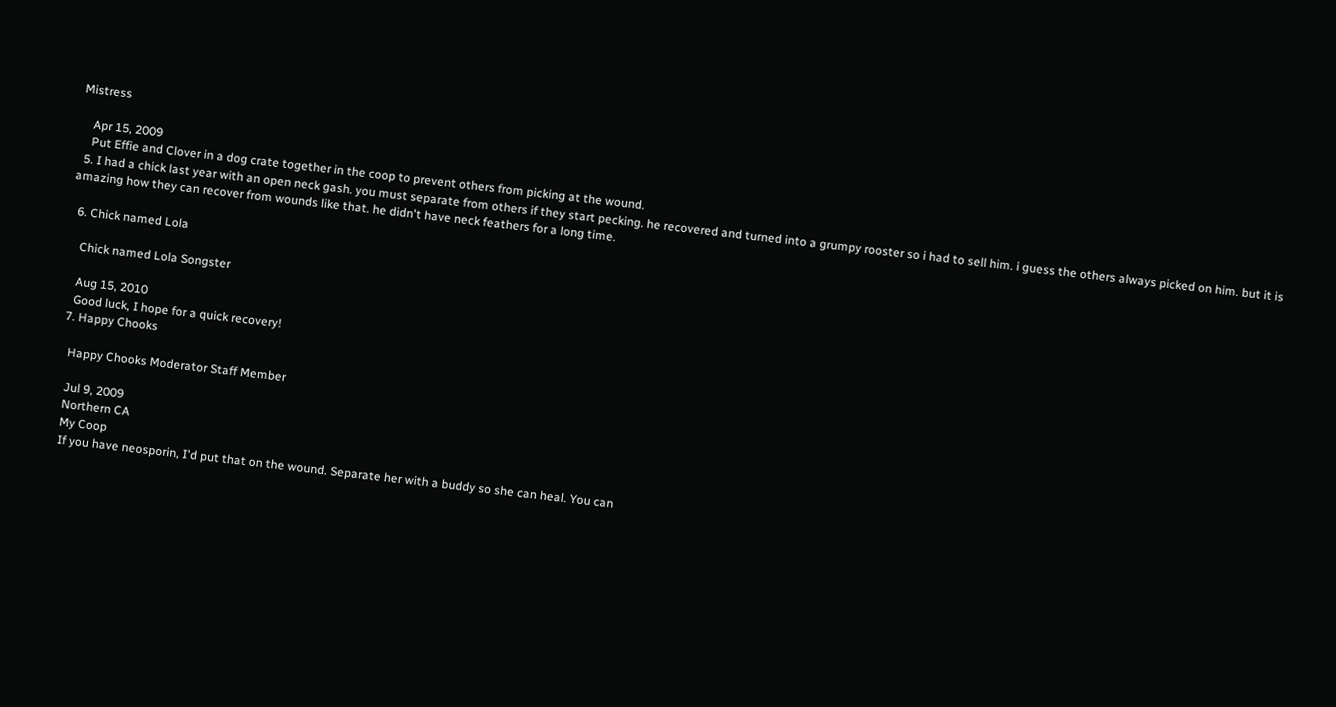Mistress

    Apr 15, 2009
    Put Effie and Clover in a dog crate together in the coop to prevent others from picking at the wound.
  5. I had a chick last year with an open neck gash. you must separate from others if they start pecking. he recovered and turned into a grumpy rooster so i had to sell him. i guess the others always picked on him. but it is amazing how they can recover from wounds like that. he didn't have neck feathers for a long time.

  6. Chick named Lola

    Chick named Lola Songster

    Aug 15, 2010
    Good luck, I hope for a quick recovery!
  7. Happy Chooks

    Happy Chooks Moderator Staff Member

    Jul 9, 2009
    Northern CA
    My Coop
    If you have neosporin, I'd put that on the wound. Separate her with a buddy so she can heal. You can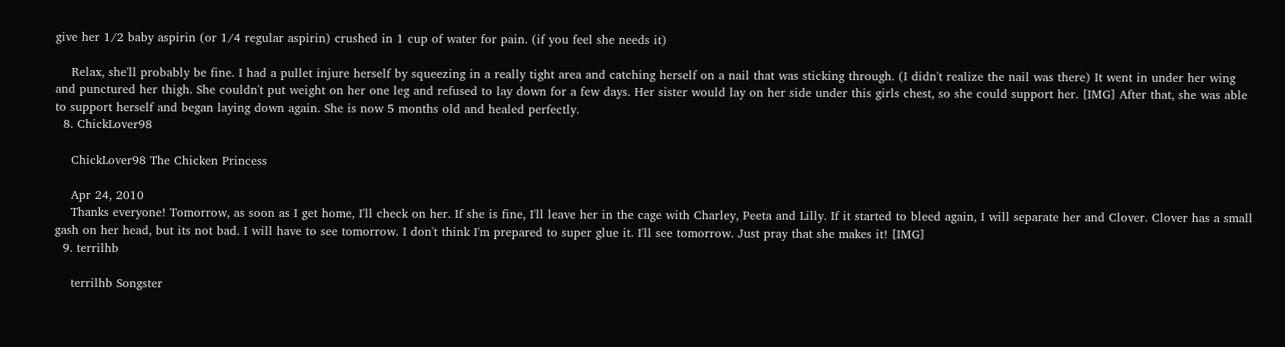give her 1/2 baby aspirin (or 1/4 regular aspirin) crushed in 1 cup of water for pain. (if you feel she needs it)

    Relax, she'll probably be fine. I had a pullet injure herself by squeezing in a really tight area and catching herself on a nail that was sticking through. (I didn't realize the nail was there) It went in under her wing and punctured her thigh. She couldn't put weight on her one leg and refused to lay down for a few days. Her sister would lay on her side under this girls chest, so she could support her. [IMG] After that, she was able to support herself and began laying down again. She is now 5 months old and healed perfectly.
  8. ChickLover98

    ChickLover98 The Chicken Princess

    Apr 24, 2010
    Thanks everyone! Tomorrow, as soon as I get home, I'll check on her. If she is fine, I'll leave her in the cage with Charley, Peeta and Lilly. If it started to bleed again, I will separate her and Clover. Clover has a small gash on her head, but its not bad. I will have to see tomorrow. I don't think I'm prepared to super glue it. I'll see tomorrow. Just pray that she makes it! [IMG]
  9. terrilhb

    terrilhb Songster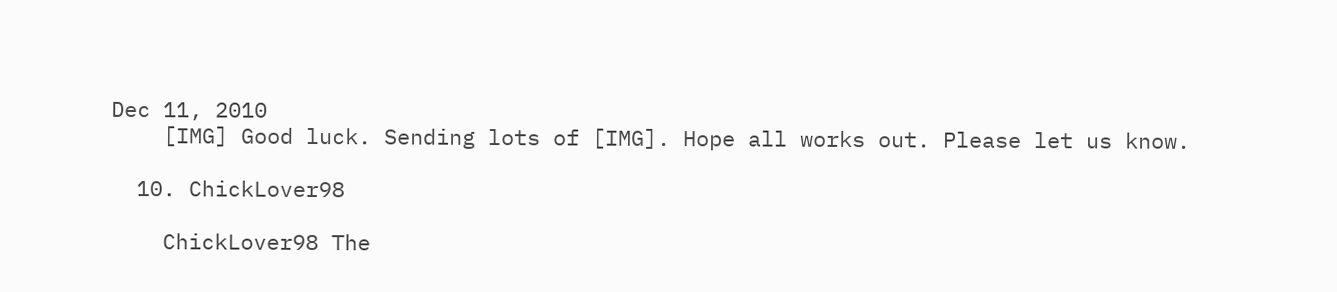Dec 11, 2010
    [IMG] Good luck. Sending lots of [IMG]. Hope all works out. Please let us know.

  10. ChickLover98

    ChickLover98 The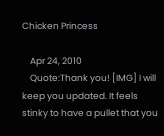Chicken Princess

    Apr 24, 2010
    Quote:Thank you! [IMG] I will keep you updated. It feels stinky to have a pullet that you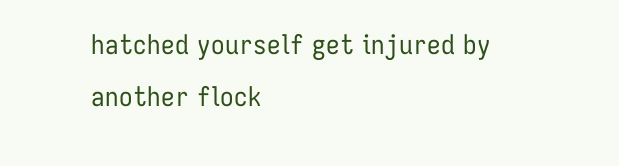hatched yourself get injured by another flock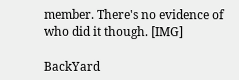member. There's no evidence of who did it though. [IMG]

BackYard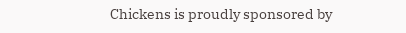Chickens is proudly sponsored by